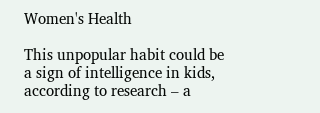Women's Health

This unpopular habit could be a sign of intelligence in kids, according to research – a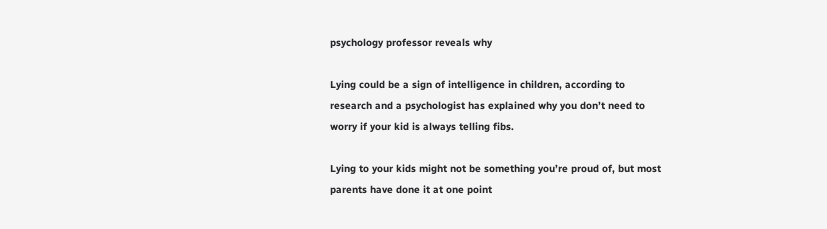psychology professor reveals why

Lying could be a sign of intelligence in children, according to research and a psychologist has explained why you don’t need to worry if your kid is always telling fibs.

Lying to your kids might not be something you’re proud of, but most parents have done it at one point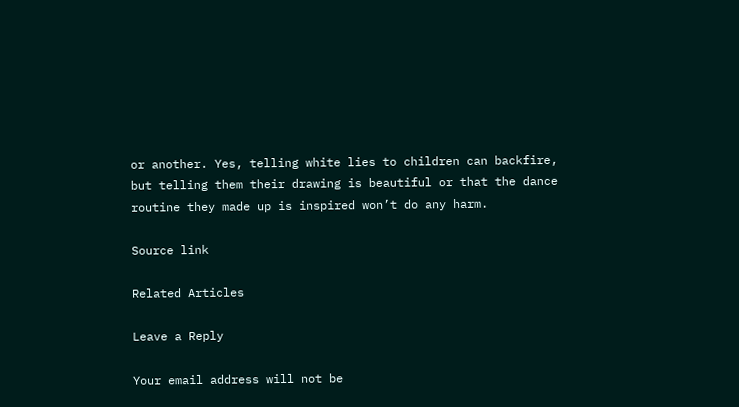or another. Yes, telling white lies to children can backfire, but telling them their drawing is beautiful or that the dance routine they made up is inspired won’t do any harm.

Source link

Related Articles

Leave a Reply

Your email address will not be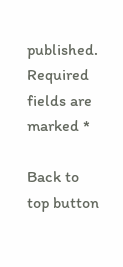published. Required fields are marked *

Back to top button